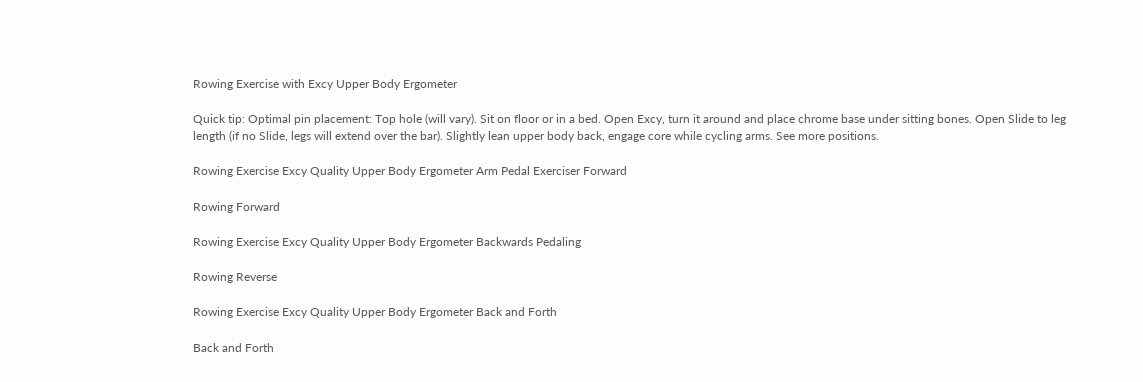Rowing Exercise with Excy Upper Body Ergometer

Quick tip: Optimal pin placement: Top hole (will vary). Sit on floor or in a bed. Open Excy, turn it around and place chrome base under sitting bones. Open Slide to leg length (if no Slide, legs will extend over the bar). Slightly lean upper body back, engage core while cycling arms. See more positions.

Rowing Exercise Excy Quality Upper Body Ergometer Arm Pedal Exerciser Forward

Rowing Forward

Rowing Exercise Excy Quality Upper Body Ergometer Backwards Pedaling

Rowing Reverse

Rowing Exercise Excy Quality Upper Body Ergometer Back and Forth

Back and Forth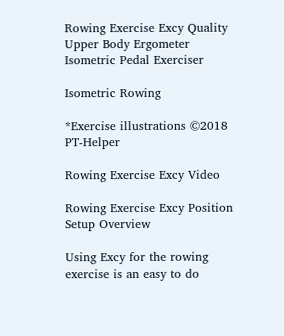Rowing Exercise Excy Quality Upper Body Ergometer Isometric Pedal Exerciser

Isometric Rowing

*Exercise illustrations ©2018 PT-Helper

Rowing Exercise Excy Video

Rowing Exercise Excy Position Setup Overview

Using Excy for the rowing exercise is an easy to do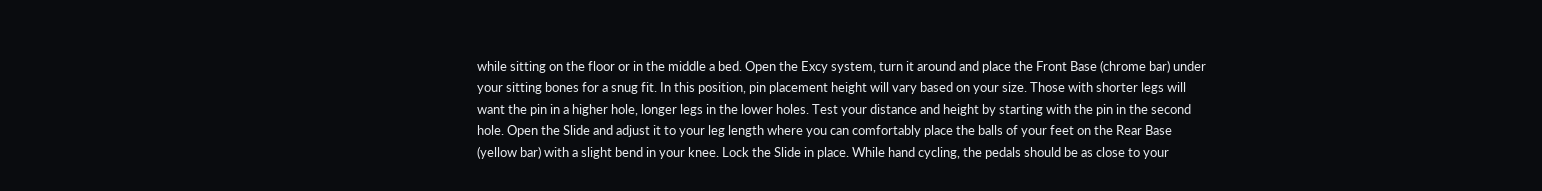while sitting on the floor or in the middle a bed. Open the Excy system, turn it around and place the Front Base (chrome bar) under your sitting bones for a snug fit. In this position, pin placement height will vary based on your size. Those with shorter legs will want the pin in a higher hole, longer legs in the lower holes. Test your distance and height by starting with the pin in the second hole. Open the Slide and adjust it to your leg length where you can comfortably place the balls of your feet on the Rear Base (yellow bar) with a slight bend in your knee. Lock the Slide in place. While hand cycling, the pedals should be as close to your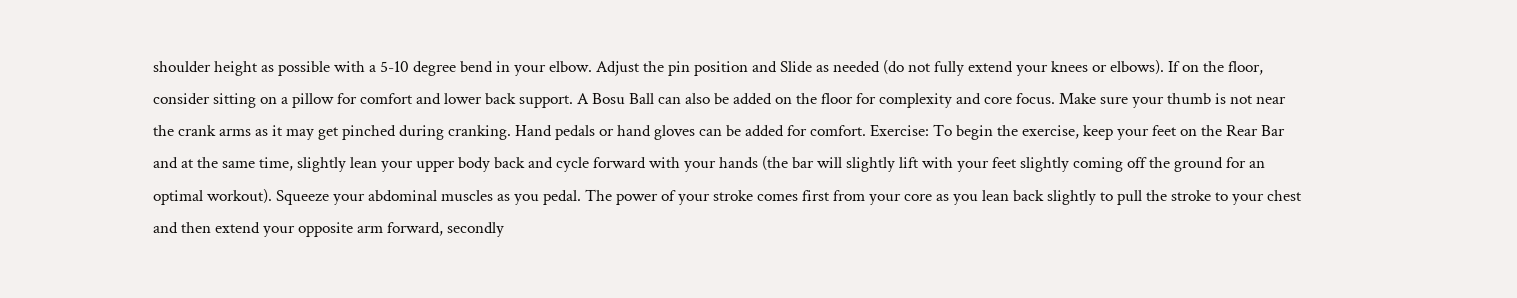shoulder height as possible with a 5-10 degree bend in your elbow. Adjust the pin position and Slide as needed (do not fully extend your knees or elbows). If on the floor, consider sitting on a pillow for comfort and lower back support. A Bosu Ball can also be added on the floor for complexity and core focus. Make sure your thumb is not near the crank arms as it may get pinched during cranking. Hand pedals or hand gloves can be added for comfort. Exercise: To begin the exercise, keep your feet on the Rear Bar and at the same time, slightly lean your upper body back and cycle forward with your hands (the bar will slightly lift with your feet slightly coming off the ground for an optimal workout). Squeeze your abdominal muscles as you pedal. The power of your stroke comes first from your core as you lean back slightly to pull the stroke to your chest and then extend your opposite arm forward, secondly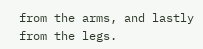from the arms, and lastly from the legs.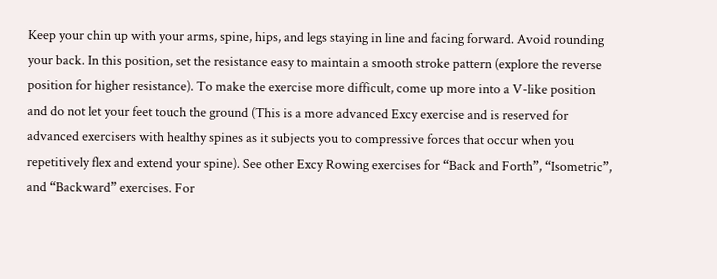Keep your chin up with your arms, spine, hips, and legs staying in line and facing forward. Avoid rounding your back. In this position, set the resistance easy to maintain a smooth stroke pattern (explore the reverse position for higher resistance). To make the exercise more difficult, come up more into a V-like position and do not let your feet touch the ground (This is a more advanced Excy exercise and is reserved for advanced exercisers with healthy spines as it subjects you to compressive forces that occur when you repetitively flex and extend your spine). See other Excy Rowing exercises for “Back and Forth”, “Isometric”, and “Backward” exercises. For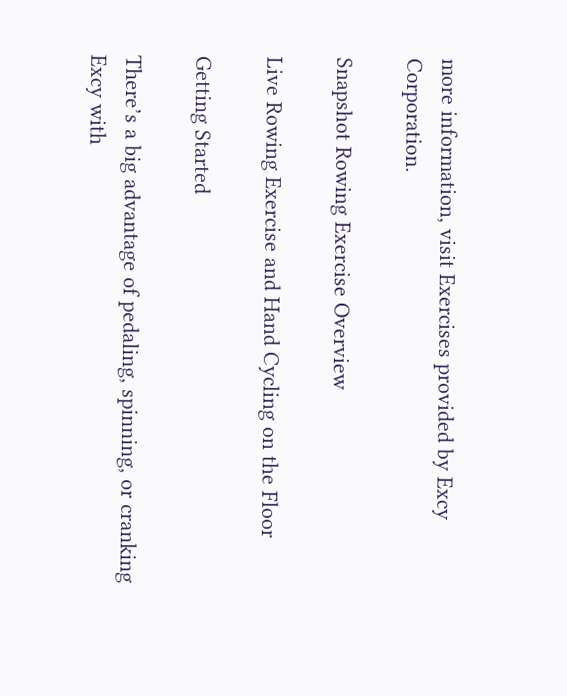more information, visit Exercises provided by Excy Corporation.

Snapshot Rowing Exercise Overview

Live Rowing Exercise and Hand Cycling on the Floor

Getting Started

There’s a big advantage of pedaling, spinning, or cranking Excy with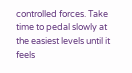controlled forces. Take time to pedal slowly at the easiest levels until it feels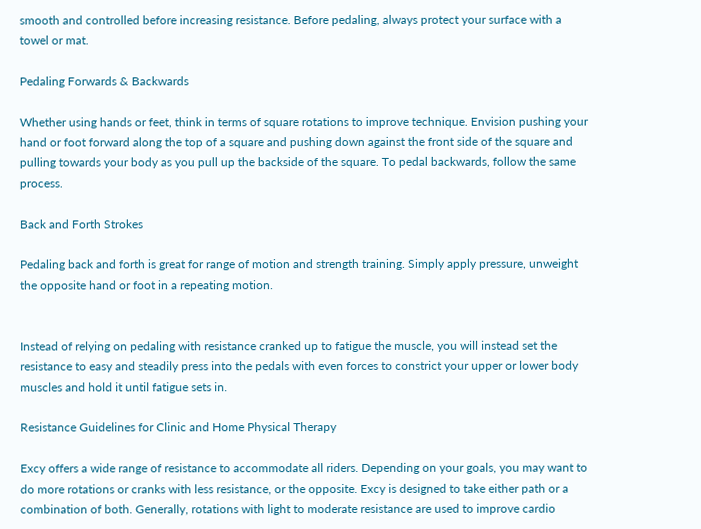smooth and controlled before increasing resistance. Before pedaling, always protect your surface with a towel or mat.

Pedaling Forwards & Backwards

Whether using hands or feet, think in terms of square rotations to improve technique. Envision pushing your hand or foot forward along the top of a square and pushing down against the front side of the square and pulling towards your body as you pull up the backside of the square. To pedal backwards, follow the same process.

Back and Forth Strokes

Pedaling back and forth is great for range of motion and strength training. Simply apply pressure, unweight the opposite hand or foot in a repeating motion.


Instead of relying on pedaling with resistance cranked up to fatigue the muscle, you will instead set the resistance to easy and steadily press into the pedals with even forces to constrict your upper or lower body muscles and hold it until fatigue sets in.

Resistance Guidelines for Clinic and Home Physical Therapy

Excy offers a wide range of resistance to accommodate all riders. Depending on your goals, you may want to do more rotations or cranks with less resistance, or the opposite. Excy is designed to take either path or a combination of both. Generally, rotations with light to moderate resistance are used to improve cardio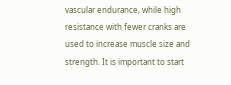vascular endurance, while high resistance with fewer cranks are used to increase muscle size and strength. It is important to start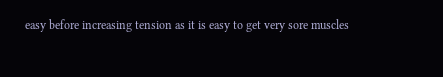easy before increasing tension as it is easy to get very sore muscles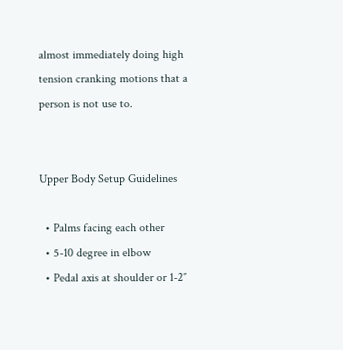almost immediately doing high tension cranking motions that a person is not use to.


Upper Body Setup Guidelines

  • Palms facing each other
  • 5-10 degree in elbow
  • Pedal axis at shoulder or 1-2″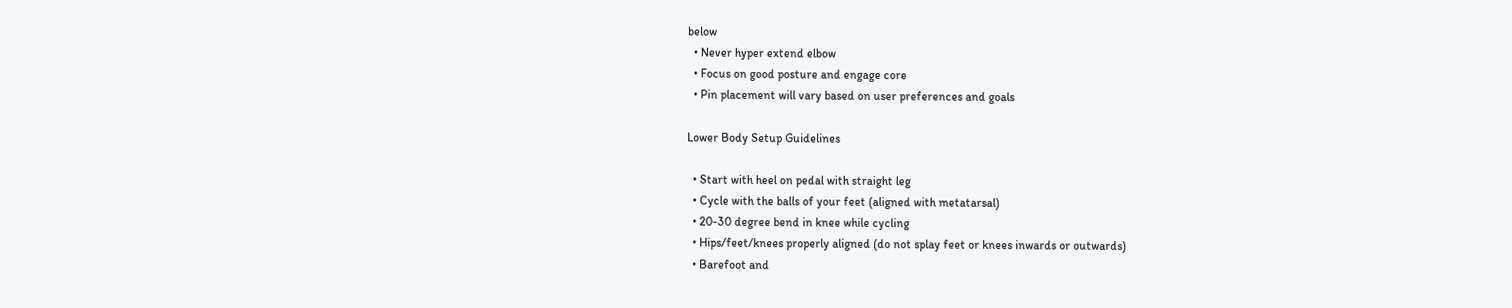below
  • Never hyper extend elbow
  • Focus on good posture and engage core
  • Pin placement will vary based on user preferences and goals

Lower Body Setup Guidelines

  • Start with heel on pedal with straight leg
  • Cycle with the balls of your feet (aligned with metatarsal)
  • 20-30 degree bend in knee while cycling
  • Hips/feet/knees properly aligned (do not splay feet or knees inwards or outwards)
  • Barefoot and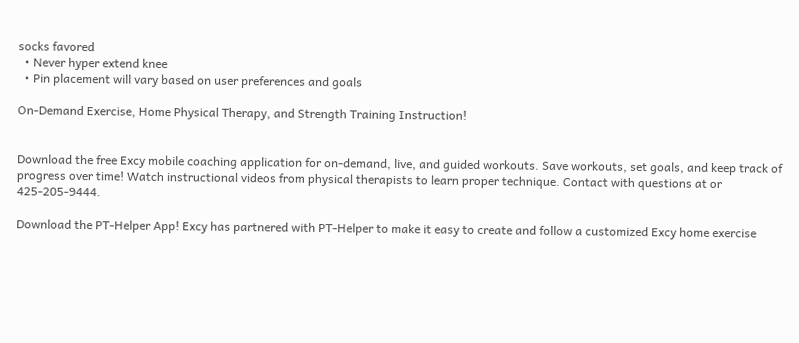socks favored
  • Never hyper extend knee
  • Pin placement will vary based on user preferences and goals

On-Demand Exercise, Home Physical Therapy, and Strength Training Instruction!


Download the free Excy mobile coaching application for on-demand, live, and guided workouts. Save workouts, set goals, and keep track of progress over time! Watch instructional videos from physical therapists to learn proper technique. Contact with questions at or 425-205-9444.

Download the PT-Helper App! Excy has partnered with PT-Helper to make it easy to create and follow a customized Excy home exercise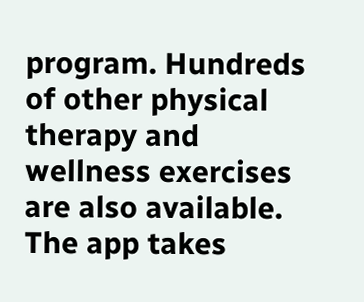program. Hundreds of other physical therapy and wellness exercises are also available.  The app takes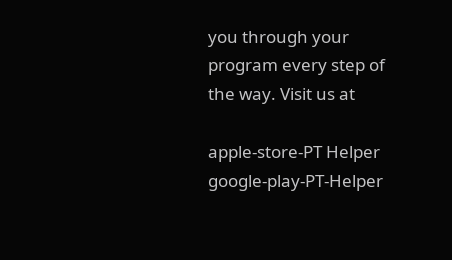you through your program every step of the way. Visit us at

apple-store-PT Helper google-play-PT-Helper